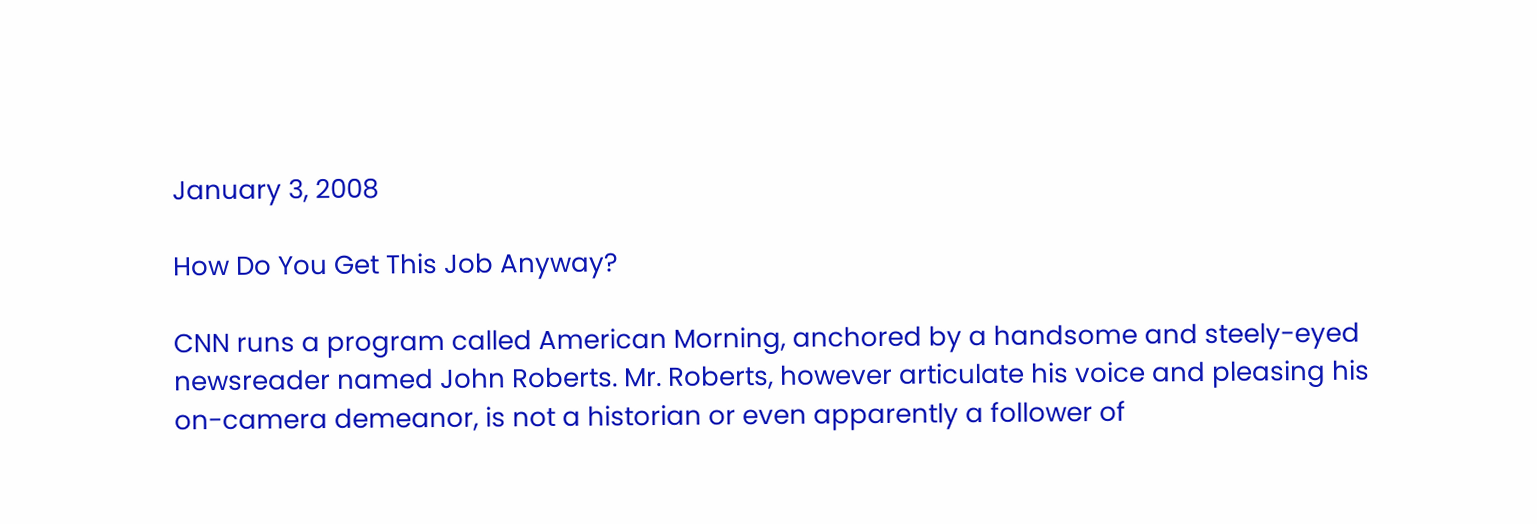January 3, 2008

How Do You Get This Job Anyway?

CNN runs a program called American Morning, anchored by a handsome and steely-eyed newsreader named John Roberts. Mr. Roberts, however articulate his voice and pleasing his on-camera demeanor, is not a historian or even apparently a follower of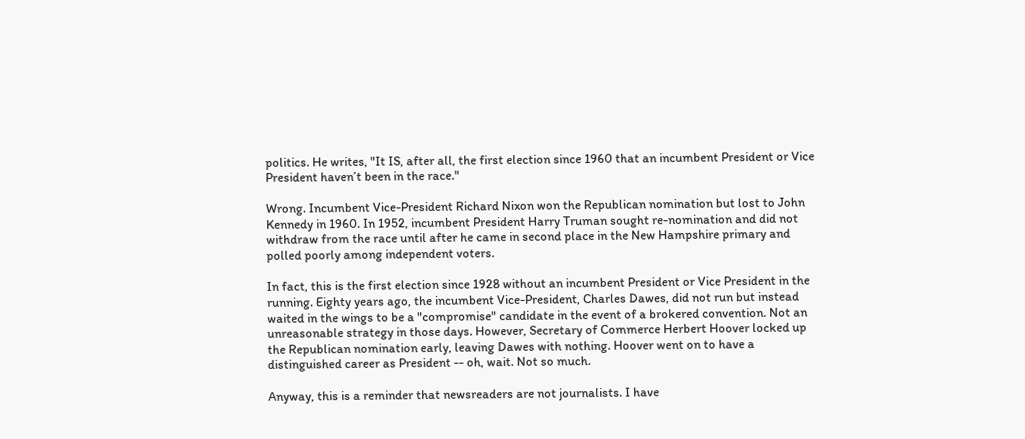politics. He writes, "It IS, after all, the first election since 1960 that an incumbent President or Vice President haven’t been in the race."

Wrong. Incumbent Vice-President Richard Nixon won the Republican nomination but lost to John Kennedy in 1960. In 1952, incumbent President Harry Truman sought re-nomination and did not withdraw from the race until after he came in second place in the New Hampshire primary and polled poorly among independent voters.

In fact, this is the first election since 1928 without an incumbent President or Vice President in the running. Eighty years ago, the incumbent Vice-President, Charles Dawes, did not run but instead waited in the wings to be a "compromise" candidate in the event of a brokered convention. Not an unreasonable strategy in those days. However, Secretary of Commerce Herbert Hoover locked up the Republican nomination early, leaving Dawes with nothing. Hoover went on to have a distinguished career as President -- oh, wait. Not so much.

Anyway, this is a reminder that newsreaders are not journalists. I have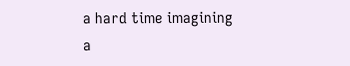a hard time imagining a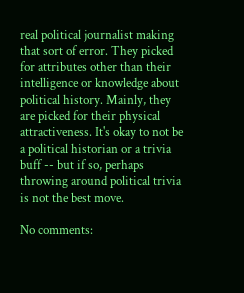real political journalist making that sort of error. They picked for attributes other than their intelligence or knowledge about political history. Mainly, they are picked for their physical attractiveness. It's okay to not be a political historian or a trivia buff -- but if so, perhaps throwing around political trivia is not the best move.

No comments: